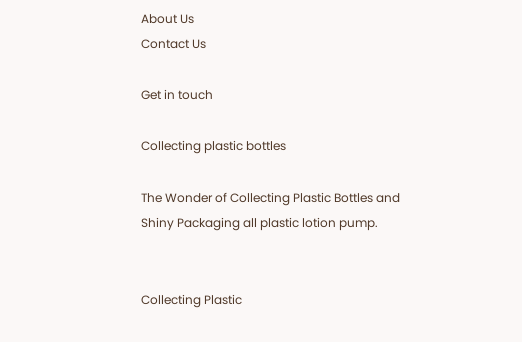About Us
Contact Us

Get in touch

Collecting plastic bottles

The Wonder of Collecting Plastic Bottles and Shiny Packaging all plastic lotion pump.


Collecting Plastic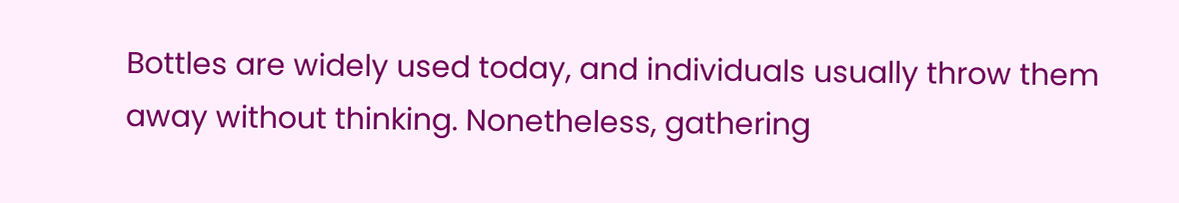Bottles are widely used today, and individuals usually throw them away without thinking. Nonetheless, gathering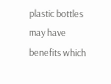plastic bottles may have benefits which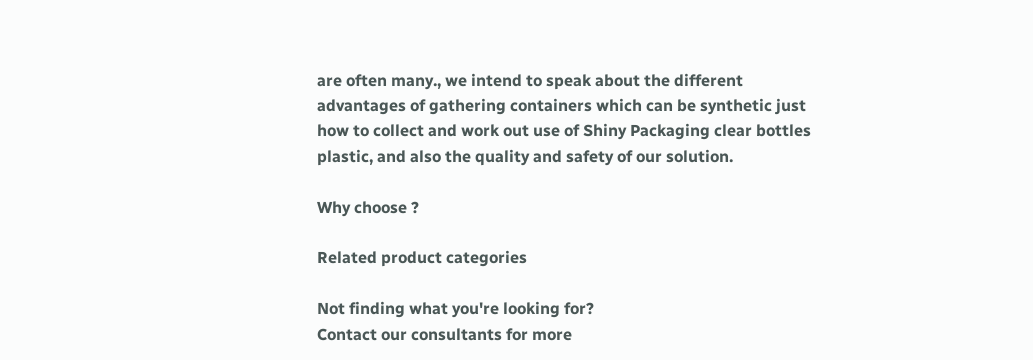are often many., we intend to speak about the different advantages of gathering containers which can be synthetic just how to collect and work out use of Shiny Packaging clear bottles plastic, and also the quality and safety of our solution.

Why choose ?

Related product categories

Not finding what you're looking for?
Contact our consultants for more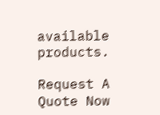available products.

Request A Quote Now